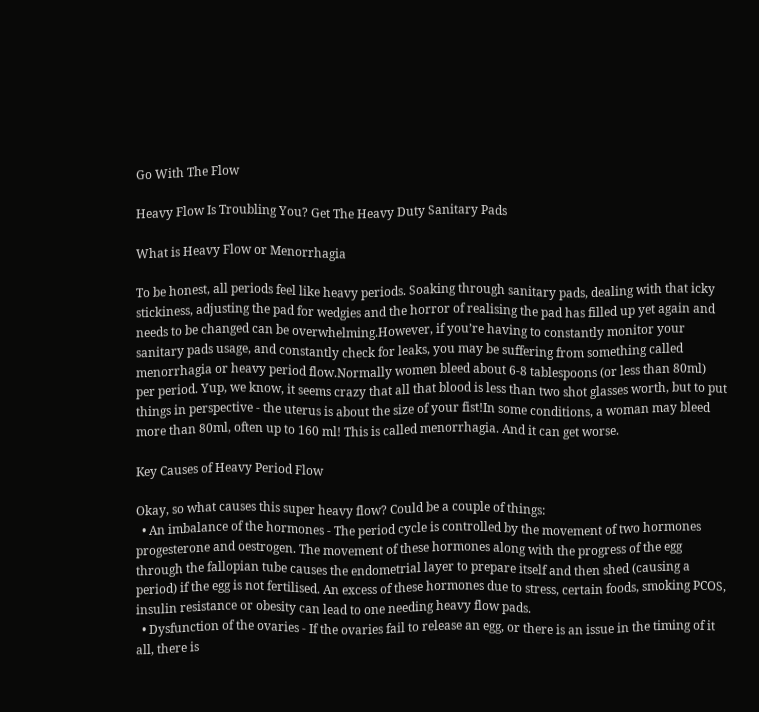Go With The Flow

Heavy Flow Is Troubling You? Get The Heavy Duty Sanitary Pads

What is Heavy Flow or Menorrhagia

To be honest, all periods feel like heavy periods. Soaking through sanitary pads, dealing with that icky stickiness, adjusting the pad for wedgies and the horror of realising the pad has filled up yet again and needs to be changed can be overwhelming.However, if you’re having to constantly monitor your sanitary pads usage, and constantly check for leaks, you may be suffering from something called menorrhagia or heavy period flow.Normally women bleed about 6-8 tablespoons (or less than 80ml) per period. Yup, we know, it seems crazy that all that blood is less than two shot glasses worth, but to put things in perspective - the uterus is about the size of your fist!In some conditions, a woman may bleed more than 80ml, often up to 160 ml! This is called menorrhagia. And it can get worse.

Key Causes of Heavy Period Flow

Okay, so what causes this super heavy flow? Could be a couple of things:
  • An imbalance of the hormones - The period cycle is controlled by the movement of two hormones progesterone and oestrogen. The movement of these hormones along with the progress of the egg through the fallopian tube causes the endometrial layer to prepare itself and then shed (causing a period) if the egg is not fertilised. An excess of these hormones due to stress, certain foods, smoking PCOS, insulin resistance or obesity can lead to one needing heavy flow pads.
  • Dysfunction of the ovaries - If the ovaries fail to release an egg, or there is an issue in the timing of it all, there is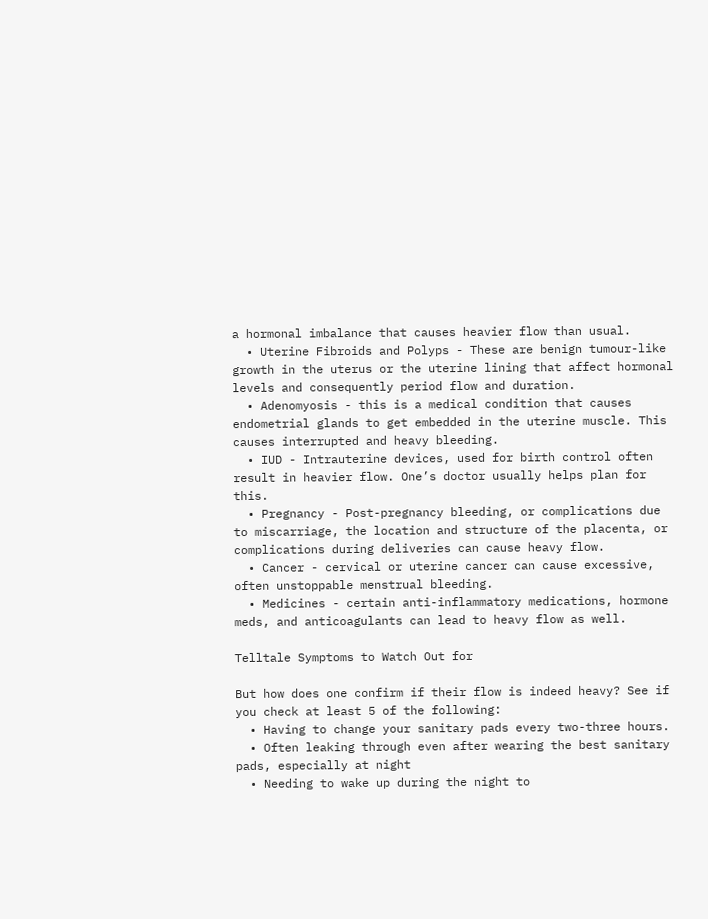a hormonal imbalance that causes heavier flow than usual.
  • Uterine Fibroids and Polyps - These are benign tumour-like growth in the uterus or the uterine lining that affect hormonal levels and consequently period flow and duration.
  • Adenomyosis - this is a medical condition that causes endometrial glands to get embedded in the uterine muscle. This causes interrupted and heavy bleeding.
  • IUD - Intrauterine devices, used for birth control often result in heavier flow. One’s doctor usually helps plan for this.
  • Pregnancy - Post-pregnancy bleeding, or complications due to miscarriage, the location and structure of the placenta, or complications during deliveries can cause heavy flow.
  • Cancer - cervical or uterine cancer can cause excessive, often unstoppable menstrual bleeding.
  • Medicines - certain anti-inflammatory medications, hormone meds, and anticoagulants can lead to heavy flow as well.

Telltale Symptoms to Watch Out for

But how does one confirm if their flow is indeed heavy? See if you check at least 5 of the following:
  • Having to change your sanitary pads every two-three hours.
  • Often leaking through even after wearing the best sanitary pads, especially at night
  • Needing to wake up during the night to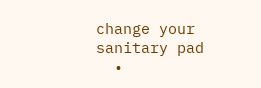change your sanitary pad
  •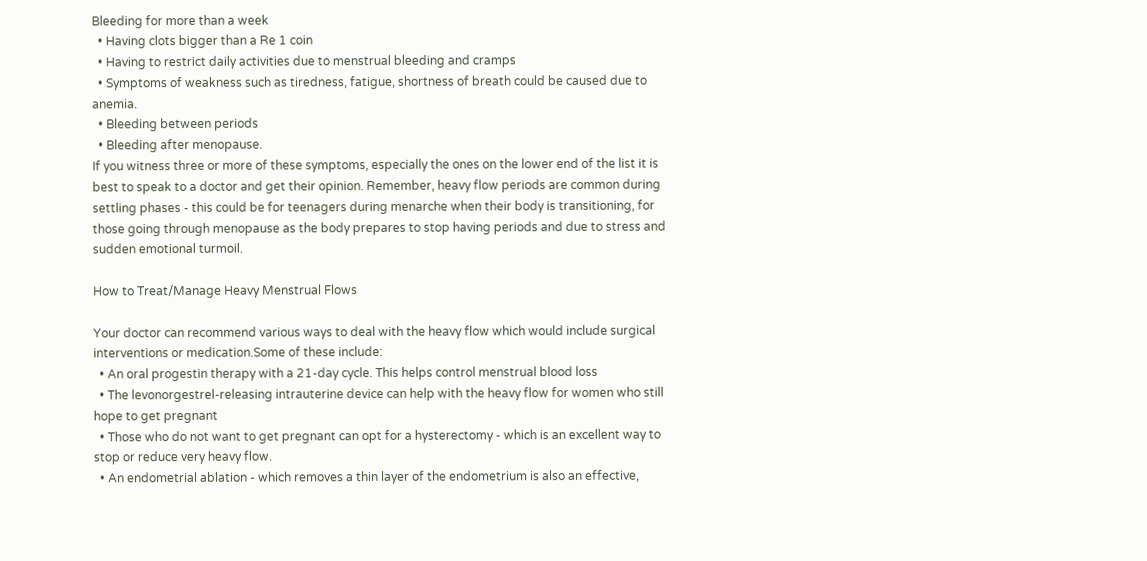Bleeding for more than a week
  • Having clots bigger than a Re 1 coin
  • Having to restrict daily activities due to menstrual bleeding and cramps
  • Symptoms of weakness such as tiredness, fatigue, shortness of breath could be caused due to anemia.
  • Bleeding between periods
  • Bleeding after menopause.
If you witness three or more of these symptoms, especially the ones on the lower end of the list it is best to speak to a doctor and get their opinion. Remember, heavy flow periods are common during settling phases - this could be for teenagers during menarche when their body is transitioning, for those going through menopause as the body prepares to stop having periods and due to stress and sudden emotional turmoil.

How to Treat/Manage Heavy Menstrual Flows

Your doctor can recommend various ways to deal with the heavy flow which would include surgical interventions or medication.Some of these include:
  • An oral progestin therapy with a 21-day cycle. This helps control menstrual blood loss
  • The levonorgestrel-releasing intrauterine device can help with the heavy flow for women who still hope to get pregnant
  • Those who do not want to get pregnant can opt for a hysterectomy - which is an excellent way to stop or reduce very heavy flow.
  • An endometrial ablation - which removes a thin layer of the endometrium is also an effective,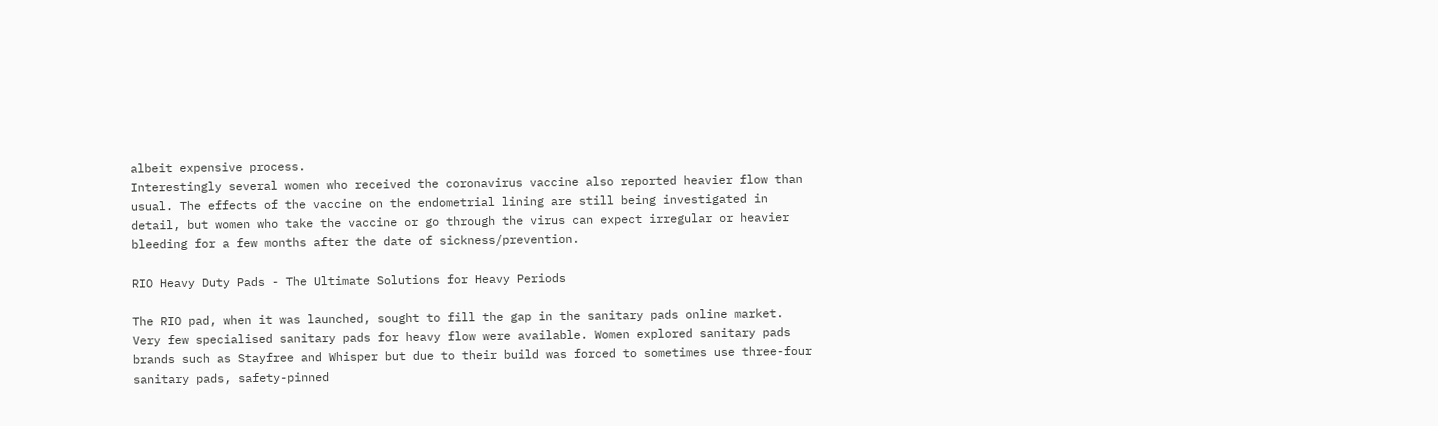albeit expensive process.
Interestingly several women who received the coronavirus vaccine also reported heavier flow than usual. The effects of the vaccine on the endometrial lining are still being investigated in detail, but women who take the vaccine or go through the virus can expect irregular or heavier bleeding for a few months after the date of sickness/prevention.

RIO Heavy Duty Pads - The Ultimate Solutions for Heavy Periods

The RIO pad, when it was launched, sought to fill the gap in the sanitary pads online market. Very few specialised sanitary pads for heavy flow were available. Women explored sanitary pads brands such as Stayfree and Whisper but due to their build was forced to sometimes use three-four sanitary pads, safety-pinned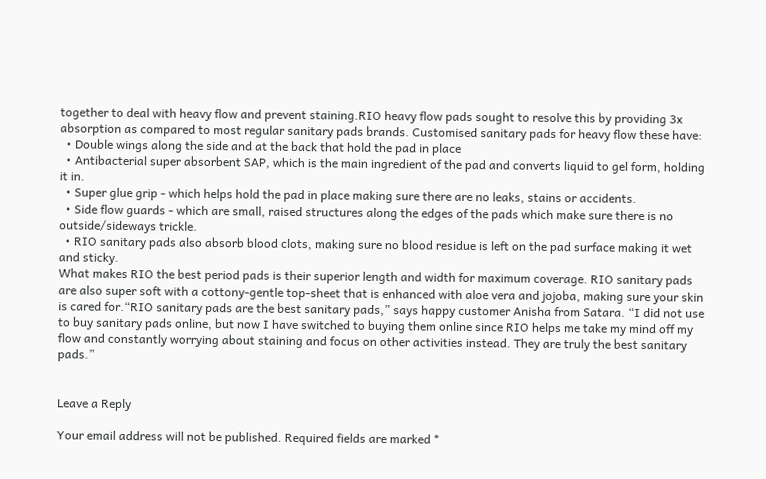together to deal with heavy flow and prevent staining.RIO heavy flow pads sought to resolve this by providing 3x absorption as compared to most regular sanitary pads brands. Customised sanitary pads for heavy flow these have:
  • Double wings along the side and at the back that hold the pad in place
  • Antibacterial super absorbent SAP, which is the main ingredient of the pad and converts liquid to gel form, holding it in.
  • Super glue grip - which helps hold the pad in place making sure there are no leaks, stains or accidents.
  • Side flow guards - which are small, raised structures along the edges of the pads which make sure there is no outside/sideways trickle.
  • RIO sanitary pads also absorb blood clots, making sure no blood residue is left on the pad surface making it wet and sticky.
What makes RIO the best period pads is their superior length and width for maximum coverage. RIO sanitary pads are also super soft with a cottony-gentle top-sheet that is enhanced with aloe vera and jojoba, making sure your skin is cared for.“RIO sanitary pads are the best sanitary pads,” says happy customer Anisha from Satara. “I did not use to buy sanitary pads online, but now I have switched to buying them online since RIO helps me take my mind off my flow and constantly worrying about staining and focus on other activities instead. They are truly the best sanitary pads.”


Leave a Reply

Your email address will not be published. Required fields are marked *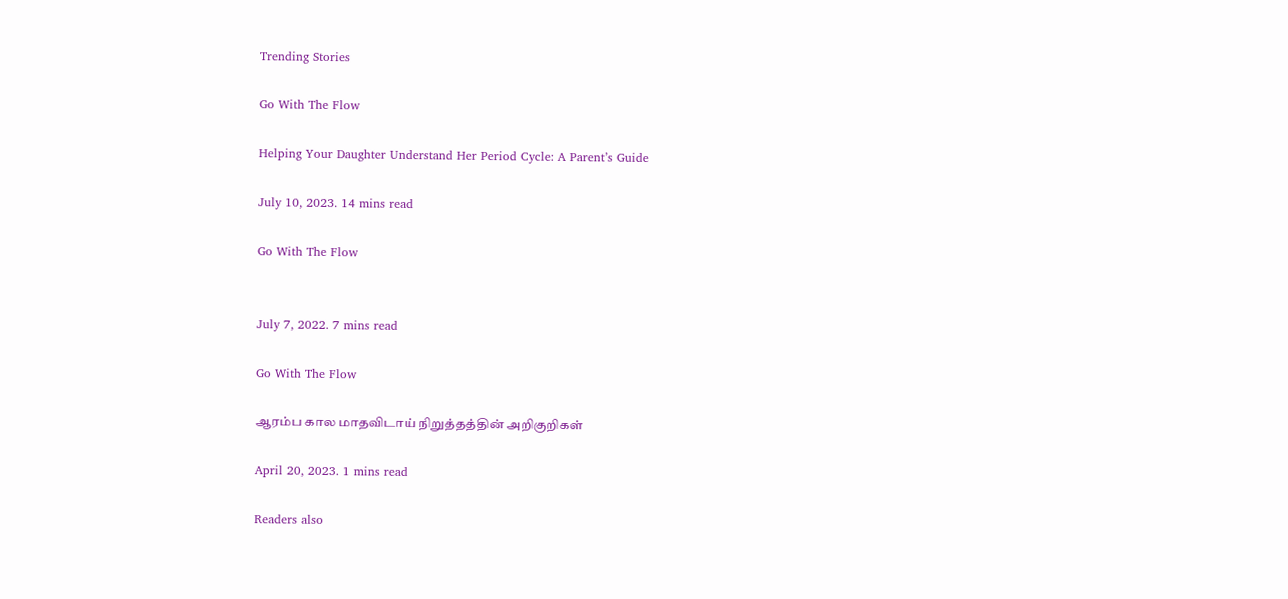Trending Stories

Go With The Flow

Helping Your Daughter Understand Her Period Cycle: A Parent’s Guide

July 10, 2023. 14 mins read

Go With The Flow


July 7, 2022. 7 mins read

Go With The Flow

ஆரம்ப கால மாதவிடாய் நிறுத்தத்தின் அறிகுறிகள்

April 20, 2023. 1 mins read

Readers also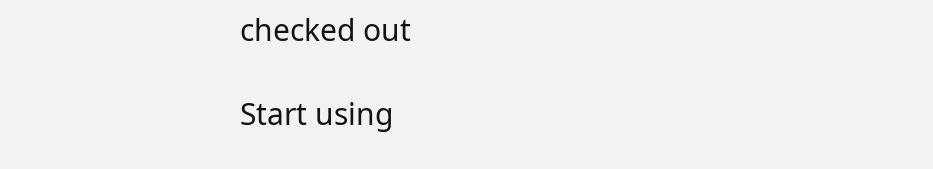checked out

Start using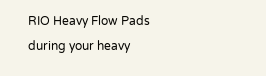RIO Heavy Flow Pads during your heavy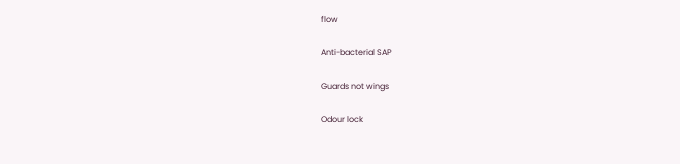flow

Anti-bacterial SAP

Guards not wings

Odour lock